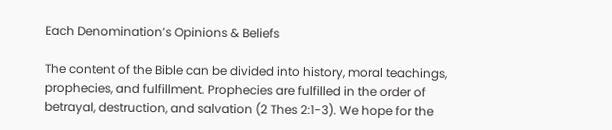Each Denomination’s Opinions & Beliefs

The content of the Bible can be divided into history, moral teachings, prophecies, and fulfillment. Prophecies are fulfilled in the order of betrayal, destruction, and salvation (2 Thes 2:1-3). We hope for the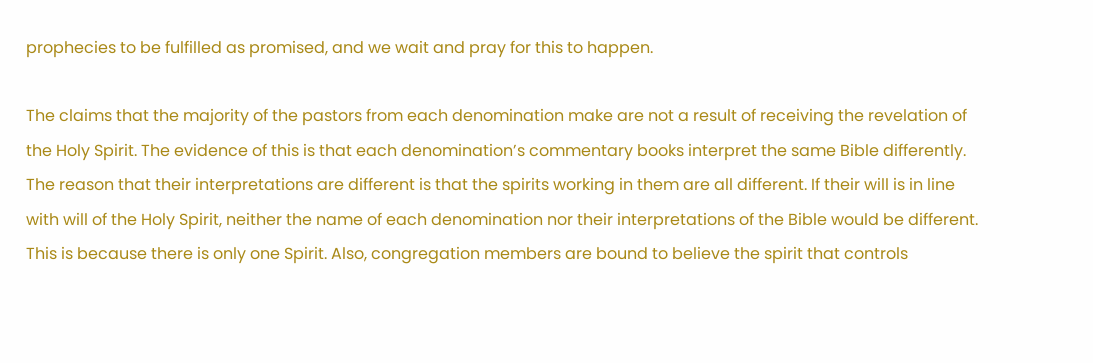prophecies to be fulfilled as promised, and we wait and pray for this to happen.

The claims that the majority of the pastors from each denomination make are not a result of receiving the revelation of the Holy Spirit. The evidence of this is that each denomination’s commentary books interpret the same Bible differently. The reason that their interpretations are different is that the spirits working in them are all different. If their will is in line with will of the Holy Spirit, neither the name of each denomination nor their interpretations of the Bible would be different. This is because there is only one Spirit. Also, congregation members are bound to believe the spirit that controls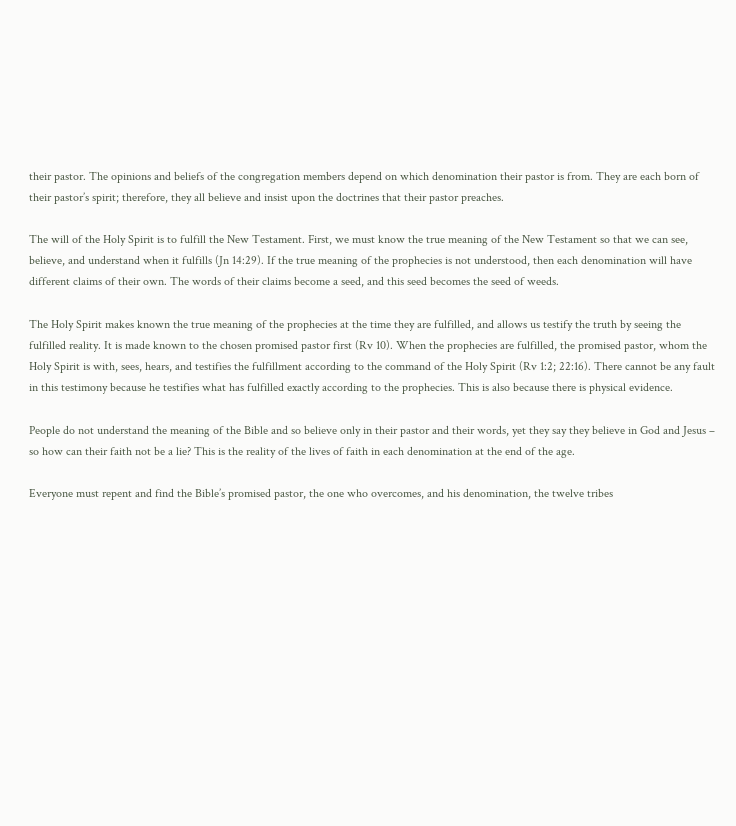their pastor. The opinions and beliefs of the congregation members depend on which denomination their pastor is from. They are each born of their pastor’s spirit; therefore, they all believe and insist upon the doctrines that their pastor preaches.

The will of the Holy Spirit is to fulfill the New Testament. First, we must know the true meaning of the New Testament so that we can see, believe, and understand when it fulfills (Jn 14:29). If the true meaning of the prophecies is not understood, then each denomination will have different claims of their own. The words of their claims become a seed, and this seed becomes the seed of weeds.

The Holy Spirit makes known the true meaning of the prophecies at the time they are fulfilled, and allows us testify the truth by seeing the fulfilled reality. It is made known to the chosen promised pastor first (Rv 10). When the prophecies are fulfilled, the promised pastor, whom the Holy Spirit is with, sees, hears, and testifies the fulfillment according to the command of the Holy Spirit (Rv 1:2; 22:16). There cannot be any fault in this testimony because he testifies what has fulfilled exactly according to the prophecies. This is also because there is physical evidence.

People do not understand the meaning of the Bible and so believe only in their pastor and their words, yet they say they believe in God and Jesus – so how can their faith not be a lie? This is the reality of the lives of faith in each denomination at the end of the age.

Everyone must repent and find the Bible’s promised pastor, the one who overcomes, and his denomination, the twelve tribes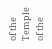of the Temple of the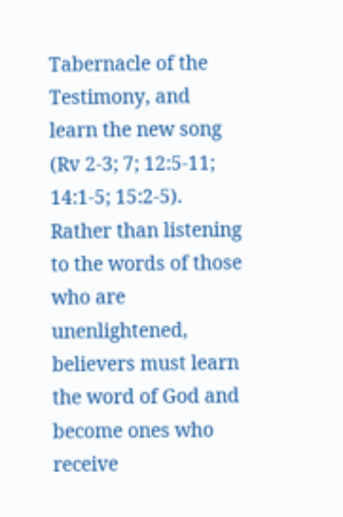Tabernacle of the Testimony, and learn the new song (Rv 2-3; 7; 12:5-11; 14:1-5; 15:2-5). Rather than listening to the words of those who are unenlightened, believers must learn the word of God and become ones who receive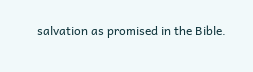salvation as promised in the Bible.